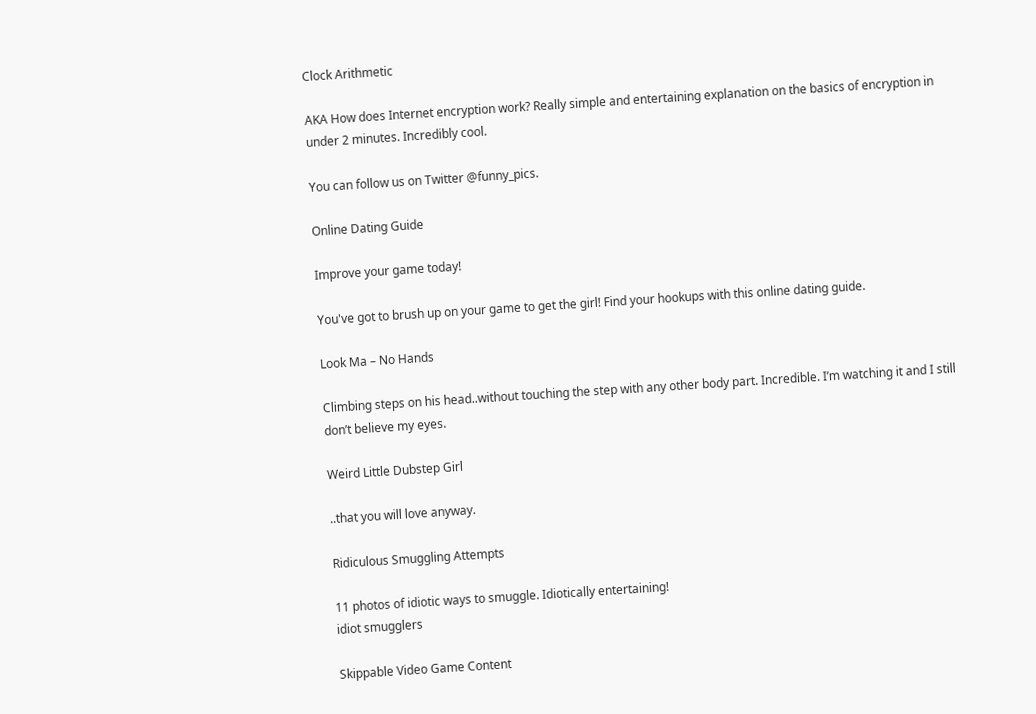Clock Arithmetic

AKA How does Internet encryption work? Really simple and entertaining explanation on the basics of encryption in under 2 minutes. Incredibly cool.

You can follow us on Twitter @funny_pics.

Online Dating Guide

Improve your game today!

You've got to brush up on your game to get the girl! Find your hookups with this online dating guide.

Look Ma – No Hands

Climbing steps on his head..without touching the step with any other body part. Incredible. I’m watching it and I still don’t believe my eyes.

Weird Little Dubstep Girl

..that you will love anyway.

Ridiculous Smuggling Attempts

11 photos of idiotic ways to smuggle. Idiotically entertaining!
idiot smugglers

Skippable Video Game Content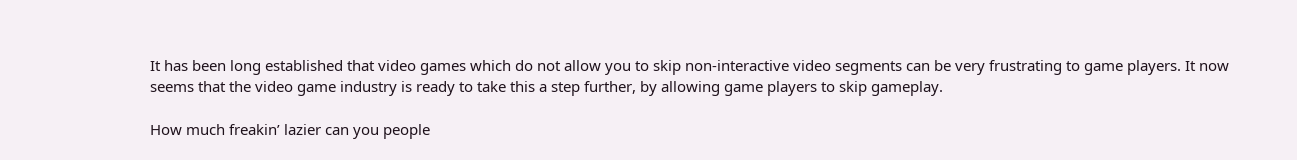It has been long established that video games which do not allow you to skip non-interactive video segments can be very frustrating to game players. It now seems that the video game industry is ready to take this a step further, by allowing game players to skip gameplay.

How much freakin’ lazier can you people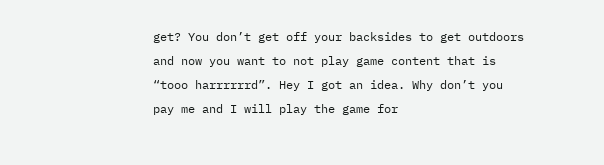get? You don’t get off your backsides to get outdoors and now you want to not play game content that is “tooo harrrrrrd”. Hey I got an idea. Why don’t you pay me and I will play the game for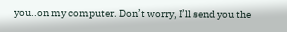you..on my computer. Don’t worry, I’ll send you the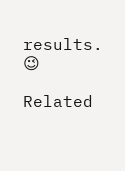results. 😉

Related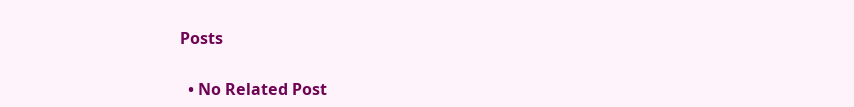Posts

  • No Related Post